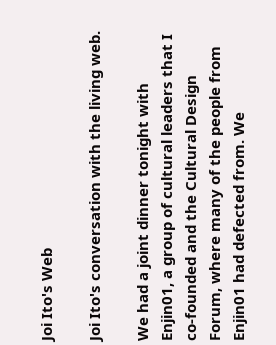Joi Ito's Web

Joi Ito's conversation with the living web.

We had a joint dinner tonight with Enjin01, a group of cultural leaders that I co-founded and the Cultural Design Forum, where many of the people from Enjin01 had defected from. We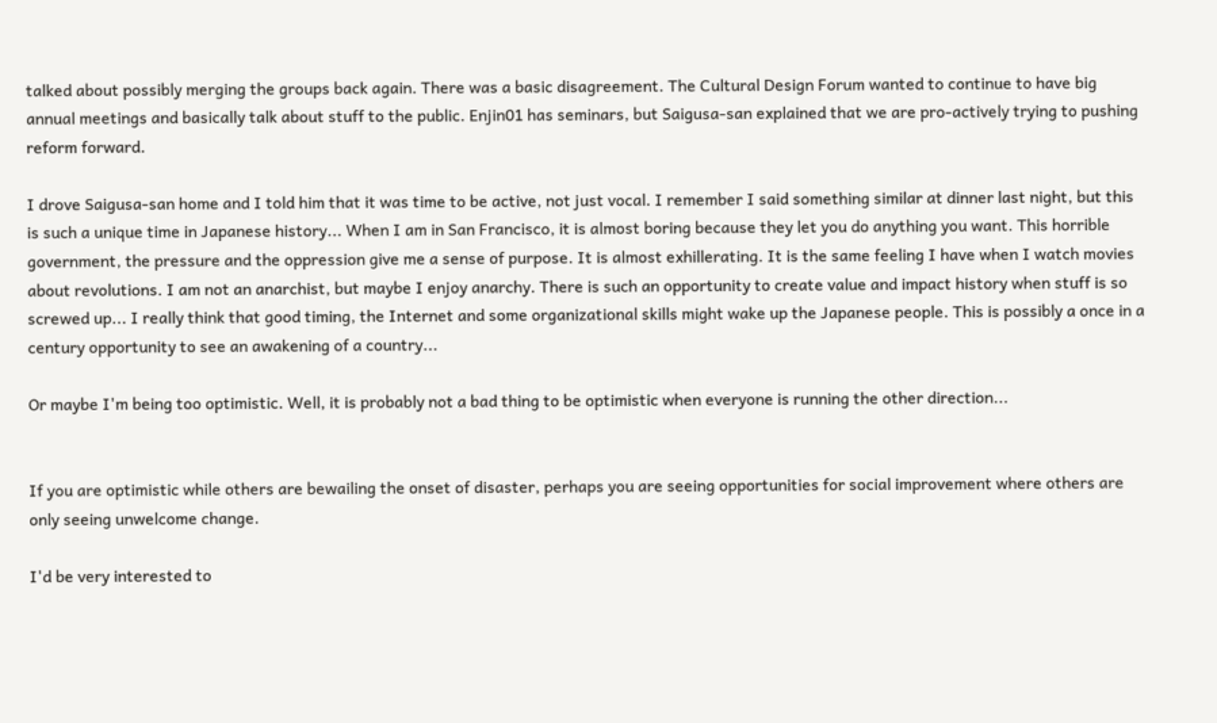talked about possibly merging the groups back again. There was a basic disagreement. The Cultural Design Forum wanted to continue to have big annual meetings and basically talk about stuff to the public. Enjin01 has seminars, but Saigusa-san explained that we are pro-actively trying to pushing reform forward.

I drove Saigusa-san home and I told him that it was time to be active, not just vocal. I remember I said something similar at dinner last night, but this is such a unique time in Japanese history... When I am in San Francisco, it is almost boring because they let you do anything you want. This horrible government, the pressure and the oppression give me a sense of purpose. It is almost exhillerating. It is the same feeling I have when I watch movies about revolutions. I am not an anarchist, but maybe I enjoy anarchy. There is such an opportunity to create value and impact history when stuff is so screwed up... I really think that good timing, the Internet and some organizational skills might wake up the Japanese people. This is possibly a once in a century opportunity to see an awakening of a country...

Or maybe I'm being too optimistic. Well, it is probably not a bad thing to be optimistic when everyone is running the other direction...


If you are optimistic while others are bewailing the onset of disaster, perhaps you are seeing opportunities for social improvement where others are only seeing unwelcome change.

I'd be very interested to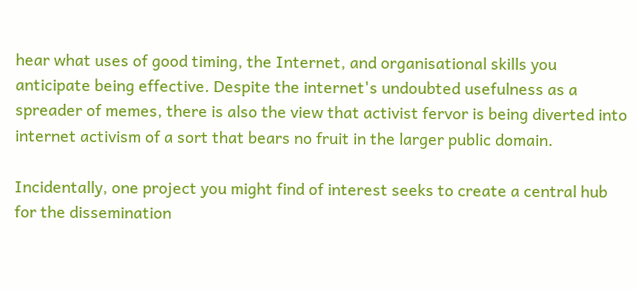hear what uses of good timing, the Internet, and organisational skills you anticipate being effective. Despite the internet's undoubted usefulness as a spreader of memes, there is also the view that activist fervor is being diverted into internet activism of a sort that bears no fruit in the larger public domain.

Incidentally, one project you might find of interest seeks to create a central hub for the dissemination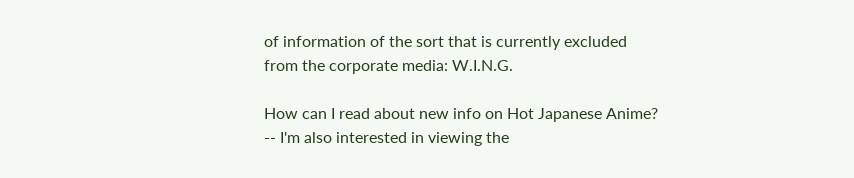of information of the sort that is currently excluded from the corporate media: W.I.N.G.

How can I read about new info on Hot Japanese Anime?
-- I'm also interested in viewing the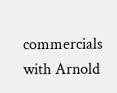commercials with Arnold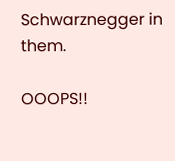Schwarznegger in them.

OOOPS!!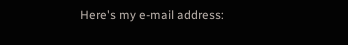Here's my e-mail address: